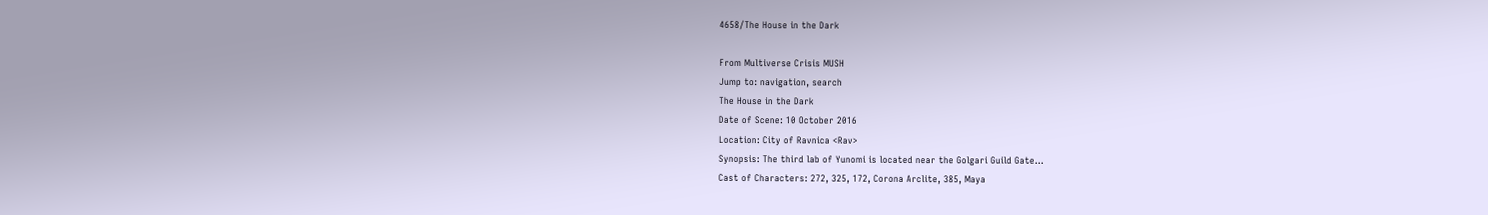4658/The House in the Dark

From Multiverse Crisis MUSH
Jump to: navigation, search
The House in the Dark
Date of Scene: 10 October 2016
Location: City of Ravnica <Rav>
Synopsis: The third lab of Yunomi is located near the Golgari Guild Gate...
Cast of Characters: 272, 325, 172, Corona Arclite, 385, Maya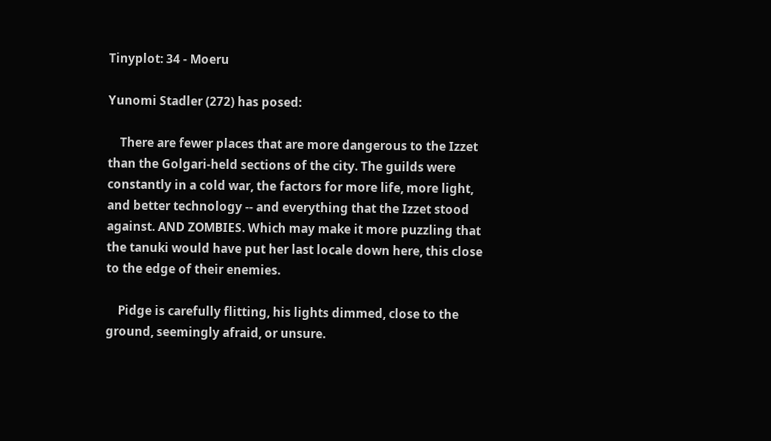Tinyplot: 34 - Moeru

Yunomi Stadler (272) has posed:

    There are fewer places that are more dangerous to the Izzet than the Golgari-held sections of the city. The guilds were constantly in a cold war, the factors for more life, more light, and better technology -- and everything that the Izzet stood against. AND ZOMBIES. Which may make it more puzzling that the tanuki would have put her last locale down here, this close to the edge of their enemies.

    Pidge is carefully flitting, his lights dimmed, close to the ground, seemingly afraid, or unsure.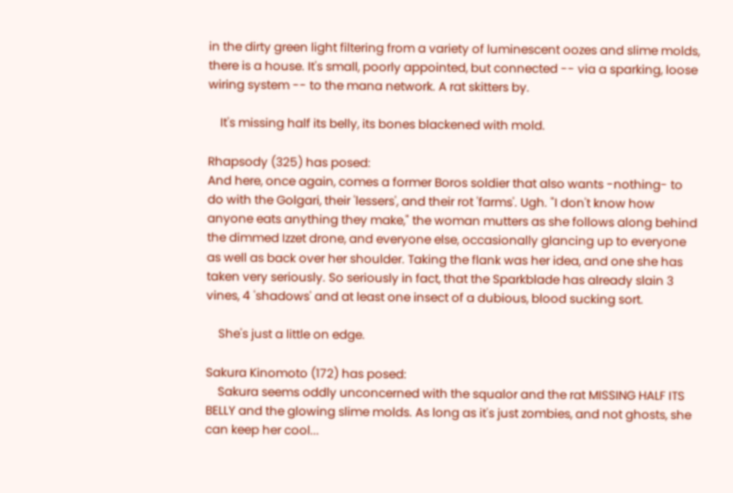in the dirty green light filtering from a variety of luminescent oozes and slime molds, there is a house. It's small, poorly appointed, but connected -- via a sparking, loose wiring system -- to the mana network. A rat skitters by.

    It's missing half its belly, its bones blackened with mold.

Rhapsody (325) has posed:
And here, once again, comes a former Boros soldier that also wants -nothing- to do with the Golgari, their 'lessers', and their rot 'farms'. Ugh. "I don't know how anyone eats anything they make," the woman mutters as she follows along behind the dimmed Izzet drone, and everyone else, occasionally glancing up to everyone as well as back over her shoulder. Taking the flank was her idea, and one she has taken very seriously. So seriously in fact, that the Sparkblade has already slain 3 vines, 4 'shadows' and at least one insect of a dubious, blood sucking sort.

    She's just a little on edge.

Sakura Kinomoto (172) has posed:
    Sakura seems oddly unconcerned with the squalor and the rat MISSING HALF ITS BELLY and the glowing slime molds. As long as it's just zombies, and not ghosts, she can keep her cool...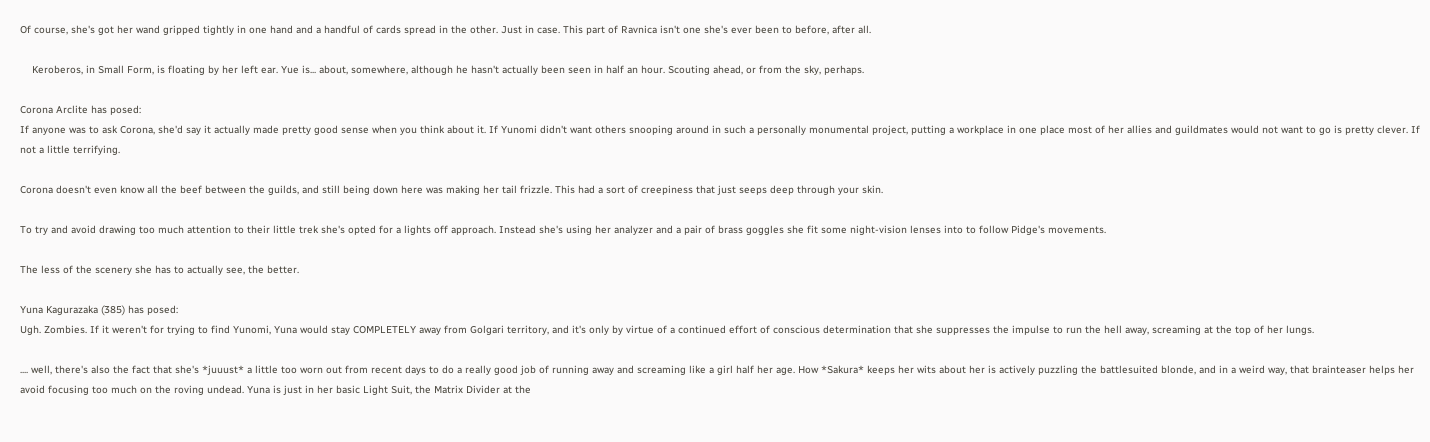Of course, she's got her wand gripped tightly in one hand and a handful of cards spread in the other. Just in case. This part of Ravnica isn't one she's ever been to before, after all.

    Keroberos, in Small Form, is floating by her left ear. Yue is... about, somewhere, although he hasn't actually been seen in half an hour. Scouting ahead, or from the sky, perhaps.

Corona Arclite has posed:
If anyone was to ask Corona, she'd say it actually made pretty good sense when you think about it. If Yunomi didn't want others snooping around in such a personally monumental project, putting a workplace in one place most of her allies and guildmates would not want to go is pretty clever. If not a little terrifying.

Corona doesn't even know all the beef between the guilds, and still being down here was making her tail frizzle. This had a sort of creepiness that just seeps deep through your skin.

To try and avoid drawing too much attention to their little trek she's opted for a lights off approach. Instead she's using her analyzer and a pair of brass goggles she fit some night-vision lenses into to follow Pidge's movements.

The less of the scenery she has to actually see, the better.

Yuna Kagurazaka (385) has posed:
Ugh. Zombies. If it weren't for trying to find Yunomi, Yuna would stay COMPLETELY away from Golgari territory, and it's only by virtue of a continued effort of conscious determination that she suppresses the impulse to run the hell away, screaming at the top of her lungs.

.... well, there's also the fact that she's *juuust* a little too worn out from recent days to do a really good job of running away and screaming like a girl half her age. How *Sakura* keeps her wits about her is actively puzzling the battlesuited blonde, and in a weird way, that brainteaser helps her avoid focusing too much on the roving undead. Yuna is just in her basic Light Suit, the Matrix Divider at the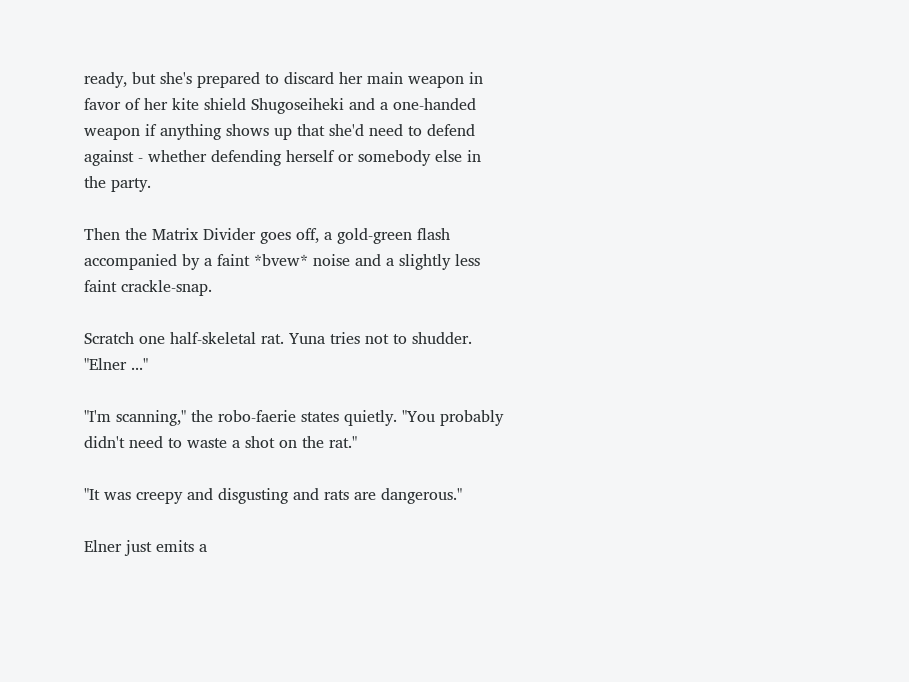ready, but she's prepared to discard her main weapon in favor of her kite shield Shugoseiheki and a one-handed weapon if anything shows up that she'd need to defend against - whether defending herself or somebody else in the party.

Then the Matrix Divider goes off, a gold-green flash accompanied by a faint *bvew* noise and a slightly less faint crackle-snap.

Scratch one half-skeletal rat. Yuna tries not to shudder. "Elner ..."

"I'm scanning," the robo-faerie states quietly. "You probably didn't need to waste a shot on the rat."

"It was creepy and disgusting and rats are dangerous."

Elner just emits a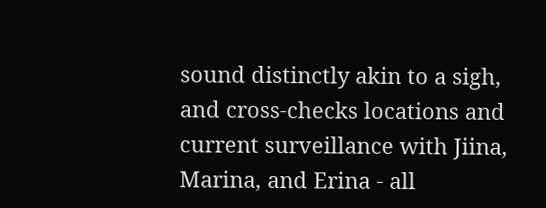sound distinctly akin to a sigh, and cross-checks locations and current surveillance with Jiina, Marina, and Erina - all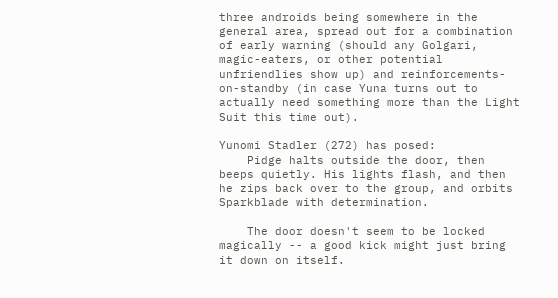three androids being somewhere in the general area, spread out for a combination of early warning (should any Golgari, magic-eaters, or other potential unfriendlies show up) and reinforcements-on-standby (in case Yuna turns out to actually need something more than the Light Suit this time out).

Yunomi Stadler (272) has posed:
    Pidge halts outside the door, then beeps quietly. His lights flash, and then he zips back over to the group, and orbits Sparkblade with determination.

    The door doesn't seem to be locked magically -- a good kick might just bring it down on itself.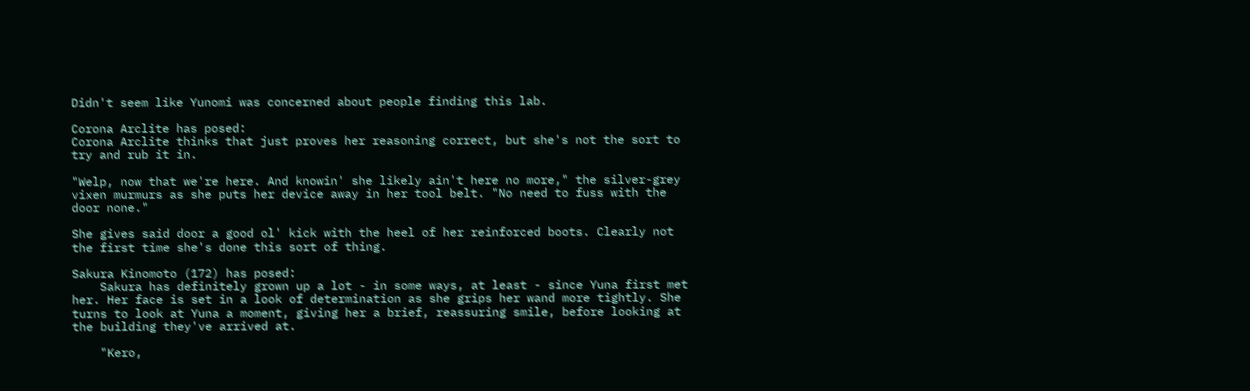Didn't seem like Yunomi was concerned about people finding this lab.

Corona Arclite has posed:
Corona Arclite thinks that just proves her reasoning correct, but she's not the sort to try and rub it in.

"Welp, now that we're here. And knowin' she likely ain't here no more," the silver-grey vixen murmurs as she puts her device away in her tool belt. "No need to fuss with the door none."

She gives said door a good ol' kick with the heel of her reinforced boots. Clearly not the first time she's done this sort of thing.

Sakura Kinomoto (172) has posed:
    Sakura has definitely grown up a lot - in some ways, at least - since Yuna first met her. Her face is set in a look of determination as she grips her wand more tightly. She turns to look at Yuna a moment, giving her a brief, reassuring smile, before looking at the building they've arrived at.

    "Kero,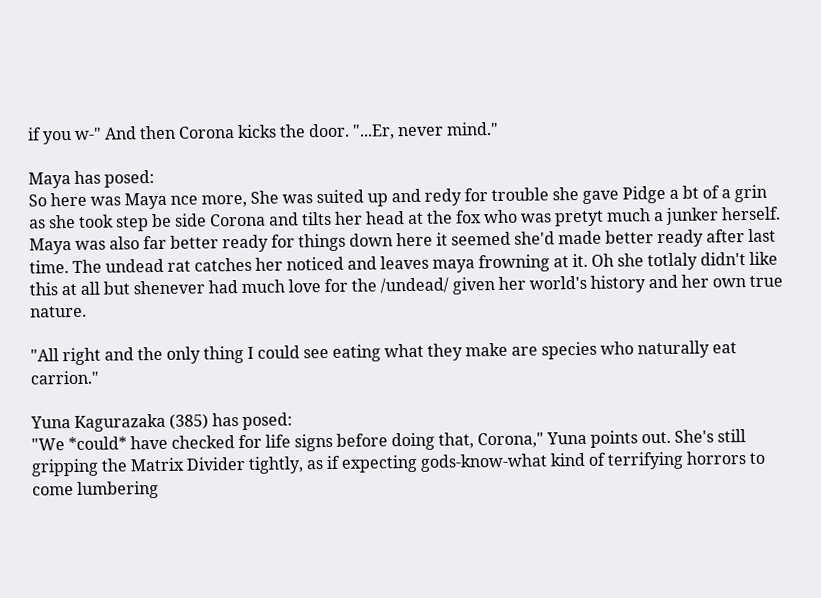if you w-" And then Corona kicks the door. "...Er, never mind."

Maya has posed:
So here was Maya nce more, She was suited up and redy for trouble she gave Pidge a bt of a grin as she took step be side Corona and tilts her head at the fox who was pretyt much a junker herself. Maya was also far better ready for things down here it seemed she'd made better ready after last time. The undead rat catches her noticed and leaves maya frowning at it. Oh she totlaly didn't like this at all but shenever had much love for the /undead/ given her world's history and her own true nature.

"All right and the only thing I could see eating what they make are species who naturally eat carrion."

Yuna Kagurazaka (385) has posed:
"We *could* have checked for life signs before doing that, Corona," Yuna points out. She's still gripping the Matrix Divider tightly, as if expecting gods-know-what kind of terrifying horrors to come lumbering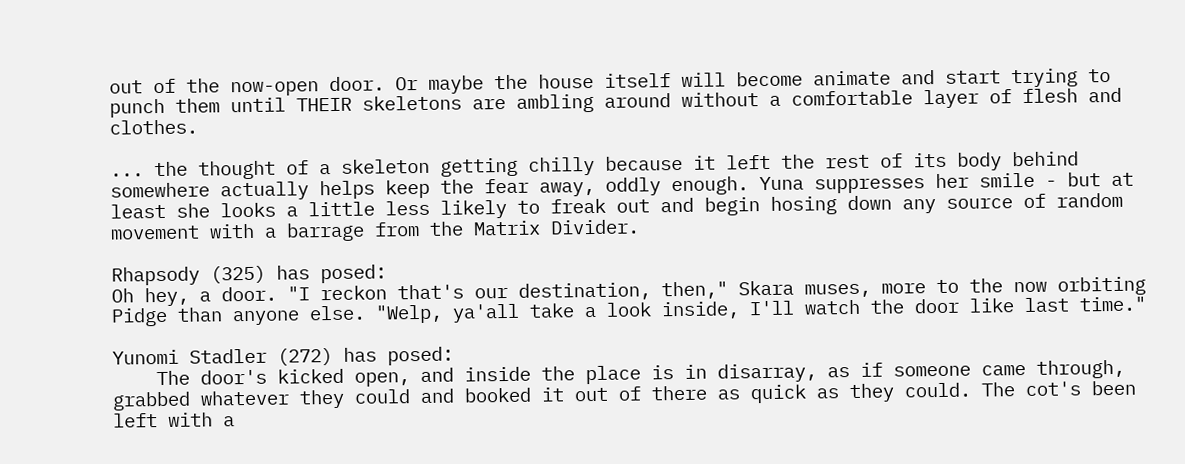out of the now-open door. Or maybe the house itself will become animate and start trying to punch them until THEIR skeletons are ambling around without a comfortable layer of flesh and clothes.

... the thought of a skeleton getting chilly because it left the rest of its body behind somewhere actually helps keep the fear away, oddly enough. Yuna suppresses her smile - but at least she looks a little less likely to freak out and begin hosing down any source of random movement with a barrage from the Matrix Divider.

Rhapsody (325) has posed:
Oh hey, a door. "I reckon that's our destination, then," Skara muses, more to the now orbiting Pidge than anyone else. "Welp, ya'all take a look inside, I'll watch the door like last time."

Yunomi Stadler (272) has posed:
    The door's kicked open, and inside the place is in disarray, as if someone came through, grabbed whatever they could and booked it out of there as quick as they could. The cot's been left with a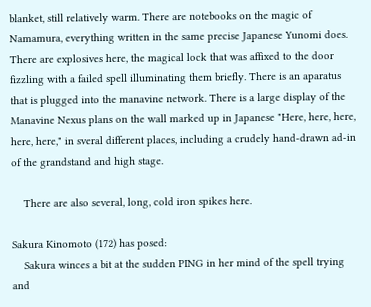blanket, still relatively warm. There are notebooks on the magic of Namamura, everything written in the same precise Japanese Yunomi does. There are explosives here, the magical lock that was affixed to the door fizzling with a failed spell illuminating them briefly. There is an aparatus that is plugged into the manavine network. There is a large display of the Manavine Nexus plans on the wall marked up in Japanese "Here, here, here, here, here," in sveral different places, including a crudely hand-drawn ad-in of the grandstand and high stage.

    There are also several, long, cold iron spikes here.

Sakura Kinomoto (172) has posed:
    Sakura winces a bit at the sudden PING in her mind of the spell trying and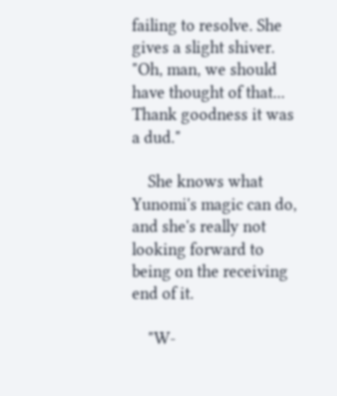failing to resolve. She gives a slight shiver. "Oh, man, we should have thought of that... Thank goodness it was a dud."

    She knows what Yunomi's magic can do, and she's really not looking forward to being on the receiving end of it.

    "W-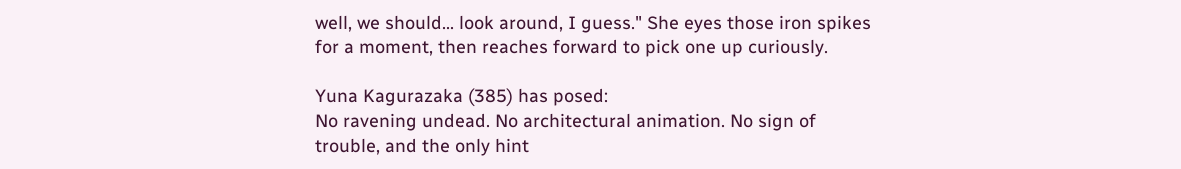well, we should... look around, I guess." She eyes those iron spikes for a moment, then reaches forward to pick one up curiously.

Yuna Kagurazaka (385) has posed:
No ravening undead. No architectural animation. No sign of trouble, and the only hint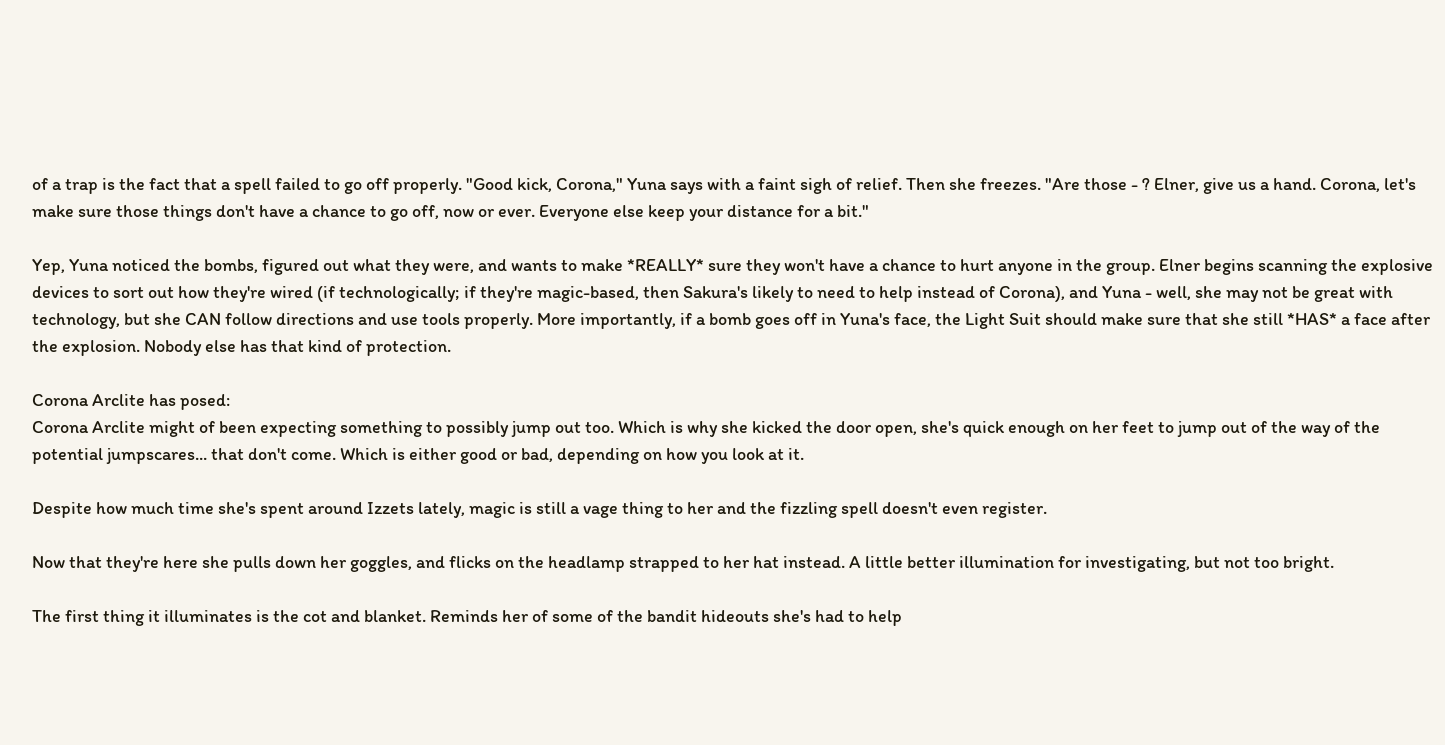of a trap is the fact that a spell failed to go off properly. "Good kick, Corona," Yuna says with a faint sigh of relief. Then she freezes. "Are those - ? Elner, give us a hand. Corona, let's make sure those things don't have a chance to go off, now or ever. Everyone else keep your distance for a bit."

Yep, Yuna noticed the bombs, figured out what they were, and wants to make *REALLY* sure they won't have a chance to hurt anyone in the group. Elner begins scanning the explosive devices to sort out how they're wired (if technologically; if they're magic-based, then Sakura's likely to need to help instead of Corona), and Yuna - well, she may not be great with technology, but she CAN follow directions and use tools properly. More importantly, if a bomb goes off in Yuna's face, the Light Suit should make sure that she still *HAS* a face after the explosion. Nobody else has that kind of protection.

Corona Arclite has posed:
Corona Arclite might of been expecting something to possibly jump out too. Which is why she kicked the door open, she's quick enough on her feet to jump out of the way of the potential jumpscares... that don't come. Which is either good or bad, depending on how you look at it.

Despite how much time she's spent around Izzets lately, magic is still a vage thing to her and the fizzling spell doesn't even register.

Now that they're here she pulls down her goggles, and flicks on the headlamp strapped to her hat instead. A little better illumination for investigating, but not too bright.

The first thing it illuminates is the cot and blanket. Reminds her of some of the bandit hideouts she's had to help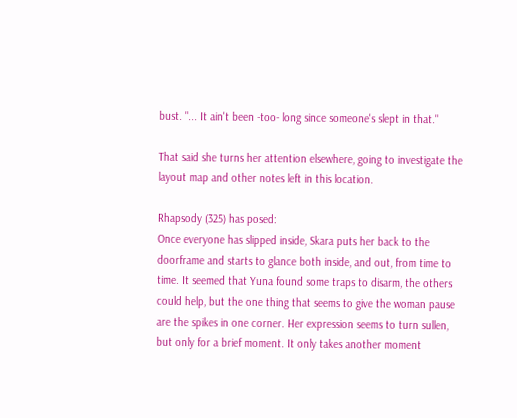bust. "... It ain't been -too- long since someone's slept in that."

That said she turns her attention elsewhere, going to investigate the layout map and other notes left in this location.

Rhapsody (325) has posed:
Once everyone has slipped inside, Skara puts her back to the doorframe and starts to glance both inside, and out, from time to time. It seemed that Yuna found some traps to disarm, the others could help, but the one thing that seems to give the woman pause are the spikes in one corner. Her expression seems to turn sullen, but only for a brief moment. It only takes another moment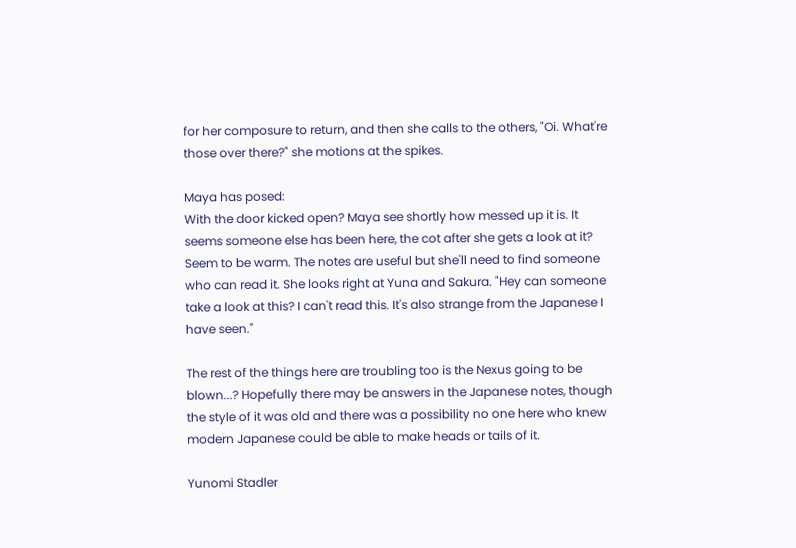for her composure to return, and then she calls to the others, "Oi. What're those over there?" she motions at the spikes.

Maya has posed:
With the door kicked open? Maya see shortly how messed up it is. It seems someone else has been here, the cot after she gets a look at it? Seem to be warm. The notes are useful but she'll need to find someone who can read it. She looks right at Yuna and Sakura. "Hey can someone take a look at this? I can't read this. It's also strange from the Japanese I have seen."

The rest of the things here are troubling too is the Nexus going to be blown...? Hopefully there may be answers in the Japanese notes, though the style of it was old and there was a possibility no one here who knew modern Japanese could be able to make heads or tails of it.

Yunomi Stadler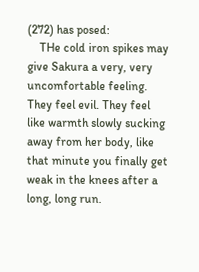(272) has posed:
    THe cold iron spikes may give Sakura a very, very uncomfortable feeling. They feel evil. They feel like warmth slowly sucking away from her body, like that minute you finally get weak in the knees after a long, long run.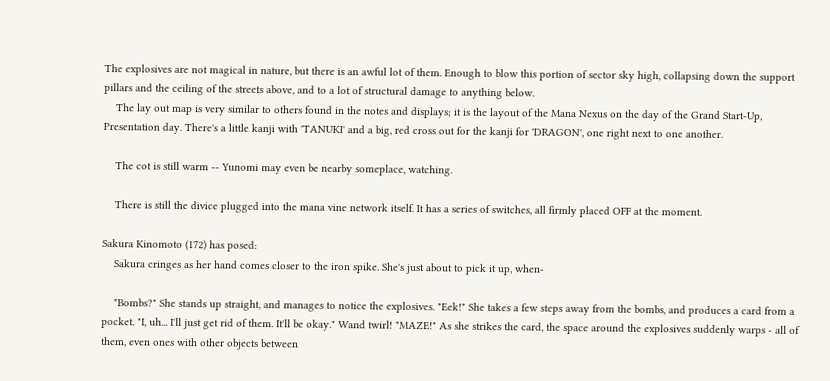The explosives are not magical in nature, but there is an awful lot of them. Enough to blow this portion of sector sky high, collapsing down the support pillars and the ceiling of the streets above, and to a lot of structural damage to anything below.
    The lay out map is very similar to others found in the notes and displays; it is the layout of the Mana Nexus on the day of the Grand Start-Up, Presentation day. There's a little kanji with 'TANUKI' and a big, red cross out for the kanji for 'DRAGON', one right next to one another.

    The cot is still warm -- Yunomi may even be nearby someplace, watching.

    There is still the divice plugged into the mana vine network itself. It has a series of switches, all firmly placed OFF at the moment.

Sakura Kinomoto (172) has posed:
    Sakura cringes as her hand comes closer to the iron spike. She's just about to pick it up, when-

    "Bombs?" She stands up straight, and manages to notice the explosives. "Eek!" She takes a few steps away from the bombs, and produces a card from a pocket. "I, uh... I'll just get rid of them. It'll be okay." Wand twirl! "MAZE!" As she strikes the card, the space around the explosives suddenly warps - all of them, even ones with other objects between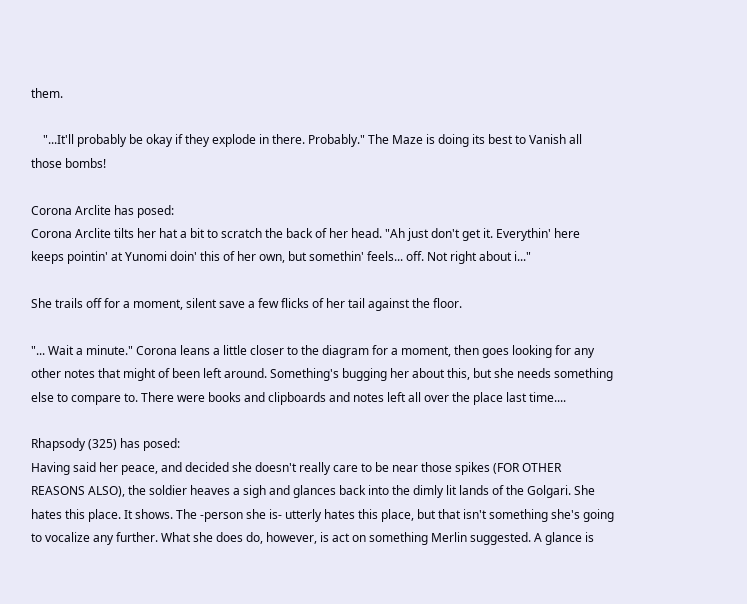them.

    "...It'll probably be okay if they explode in there. Probably." The Maze is doing its best to Vanish all those bombs!

Corona Arclite has posed:
Corona Arclite tilts her hat a bit to scratch the back of her head. "Ah just don't get it. Everythin' here keeps pointin' at Yunomi doin' this of her own, but somethin' feels... off. Not right about i..."

She trails off for a moment, silent save a few flicks of her tail against the floor.

"... Wait a minute." Corona leans a little closer to the diagram for a moment, then goes looking for any other notes that might of been left around. Something's bugging her about this, but she needs something else to compare to. There were books and clipboards and notes left all over the place last time....

Rhapsody (325) has posed:
Having said her peace, and decided she doesn't really care to be near those spikes (FOR OTHER REASONS ALSO), the soldier heaves a sigh and glances back into the dimly lit lands of the Golgari. She hates this place. It shows. The -person she is- utterly hates this place, but that isn't something she's going to vocalize any further. What she does do, however, is act on something Merlin suggested. A glance is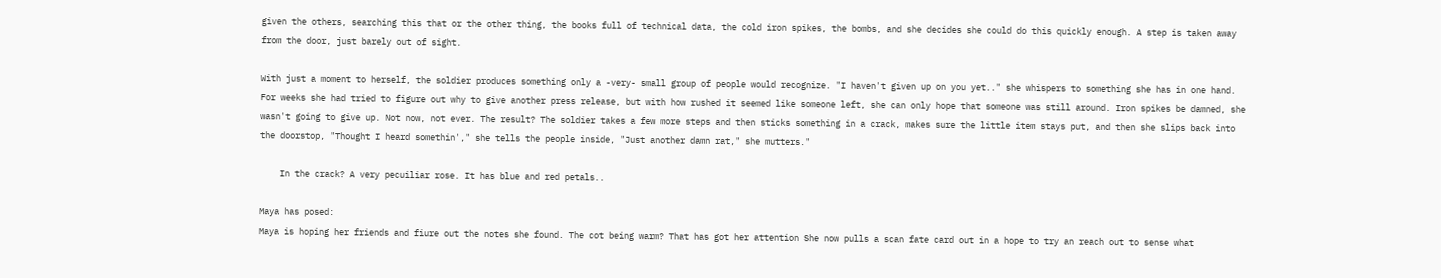given the others, searching this that or the other thing, the books full of technical data, the cold iron spikes, the bombs, and she decides she could do this quickly enough. A step is taken away from the door, just barely out of sight.

With just a moment to herself, the soldier produces something only a -very- small group of people would recognize. "I haven't given up on you yet.." she whispers to something she has in one hand. For weeks she had tried to figure out why to give another press release, but with how rushed it seemed like someone left, she can only hope that someone was still around. Iron spikes be damned, she wasn't going to give up. Not now, not ever. The result? The soldier takes a few more steps and then sticks something in a crack, makes sure the little item stays put, and then she slips back into the doorstop, "Thought I heard somethin'," she tells the people inside, "Just another damn rat," she mutters."

    In the crack? A very pecuiliar rose. It has blue and red petals..

Maya has posed:
Maya is hoping her friends and fiure out the notes she found. The cot being warm? That has got her attention She now pulls a scan fate card out in a hope to try an reach out to sense what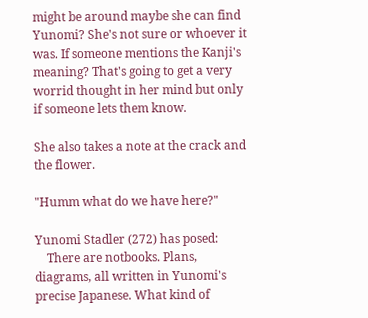might be around maybe she can find Yunomi? She's not sure or whoever it was. If someone mentions the Kanji's meaning? That's going to get a very worrid thought in her mind but only if someone lets them know.

She also takes a note at the crack and the flower.

"Humm what do we have here?"

Yunomi Stadler (272) has posed:
    There are notbooks. Plans, diagrams, all written in Yunomi's precise Japanese. What kind of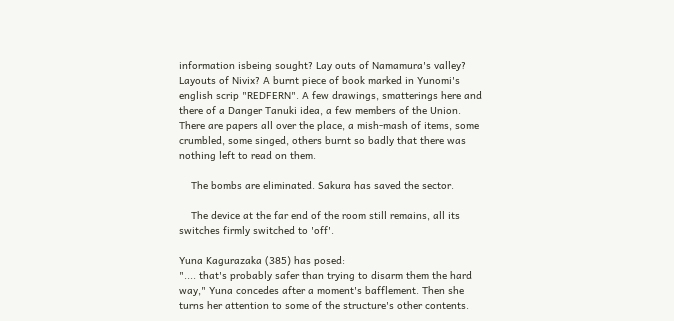information isbeing sought? Lay outs of Namamura's valley? Layouts of Nivix? A burnt piece of book marked in Yunomi's english scrip "REDFERN". A few drawings, smatterings here and there of a Danger Tanuki idea, a few members of the Union. There are papers all over the place, a mish-mash of items, some crumbled, some singed, others burnt so badly that there was nothing left to read on them.

    The bombs are eliminated. Sakura has saved the sector.

    The device at the far end of the room still remains, all its switches firmly switched to 'off'.

Yuna Kagurazaka (385) has posed:
".... that's probably safer than trying to disarm them the hard way," Yuna concedes after a moment's bafflement. Then she turns her attention to some of the structure's other contents.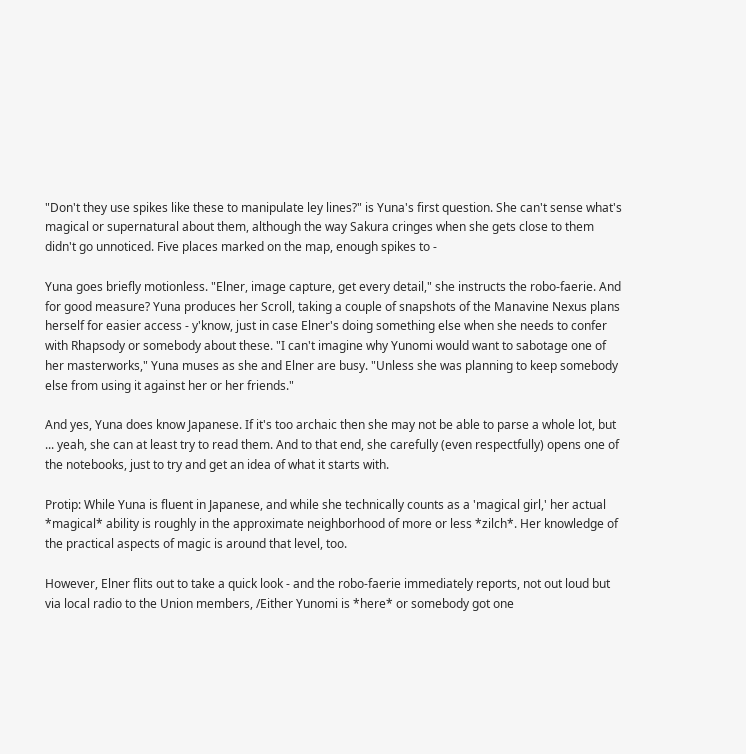"Don't they use spikes like these to manipulate ley lines?" is Yuna's first question. She can't sense what's magical or supernatural about them, although the way Sakura cringes when she gets close to them didn't go unnoticed. Five places marked on the map, enough spikes to -

Yuna goes briefly motionless. "Elner, image capture, get every detail," she instructs the robo-faerie. And for good measure? Yuna produces her Scroll, taking a couple of snapshots of the Manavine Nexus plans herself for easier access - y'know, just in case Elner's doing something else when she needs to confer with Rhapsody or somebody about these. "I can't imagine why Yunomi would want to sabotage one of her masterworks," Yuna muses as she and Elner are busy. "Unless she was planning to keep somebody else from using it against her or her friends."

And yes, Yuna does know Japanese. If it's too archaic then she may not be able to parse a whole lot, but ... yeah, she can at least try to read them. And to that end, she carefully (even respectfully) opens one of the notebooks, just to try and get an idea of what it starts with.

Protip: While Yuna is fluent in Japanese, and while she technically counts as a 'magical girl,' her actual *magical* ability is roughly in the approximate neighborhood of more or less *zilch*. Her knowledge of the practical aspects of magic is around that level, too.

However, Elner flits out to take a quick look - and the robo-faerie immediately reports, not out loud but via local radio to the Union members, /Either Yunomi is *here* or somebody got one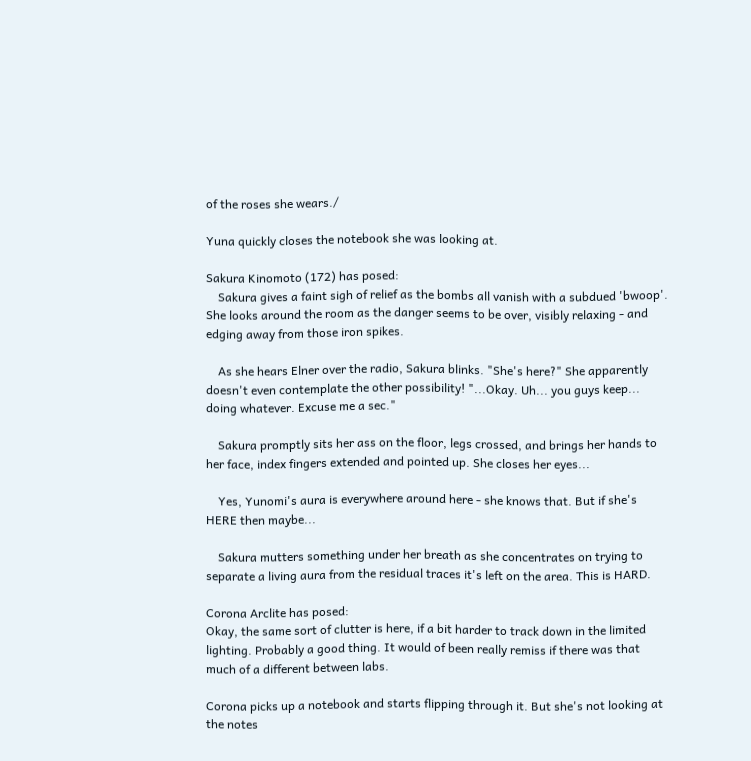of the roses she wears./

Yuna quickly closes the notebook she was looking at.

Sakura Kinomoto (172) has posed:
    Sakura gives a faint sigh of relief as the bombs all vanish with a subdued 'bwoop'. She looks around the room as the danger seems to be over, visibly relaxing - and edging away from those iron spikes.

    As she hears Elner over the radio, Sakura blinks. "She's here?" She apparently doesn't even contemplate the other possibility! "...Okay. Uh... you guys keep... doing whatever. Excuse me a sec."

    Sakura promptly sits her ass on the floor, legs crossed, and brings her hands to her face, index fingers extended and pointed up. She closes her eyes...

    Yes, Yunomi's aura is everywhere around here - she knows that. But if she's HERE then maybe...

    Sakura mutters something under her breath as she concentrates on trying to separate a living aura from the residual traces it's left on the area. This is HARD.

Corona Arclite has posed:
Okay, the same sort of clutter is here, if a bit harder to track down in the limited lighting. Probably a good thing. It would of been really remiss if there was that much of a different between labs.

Corona picks up a notebook and starts flipping through it. But she's not looking at the notes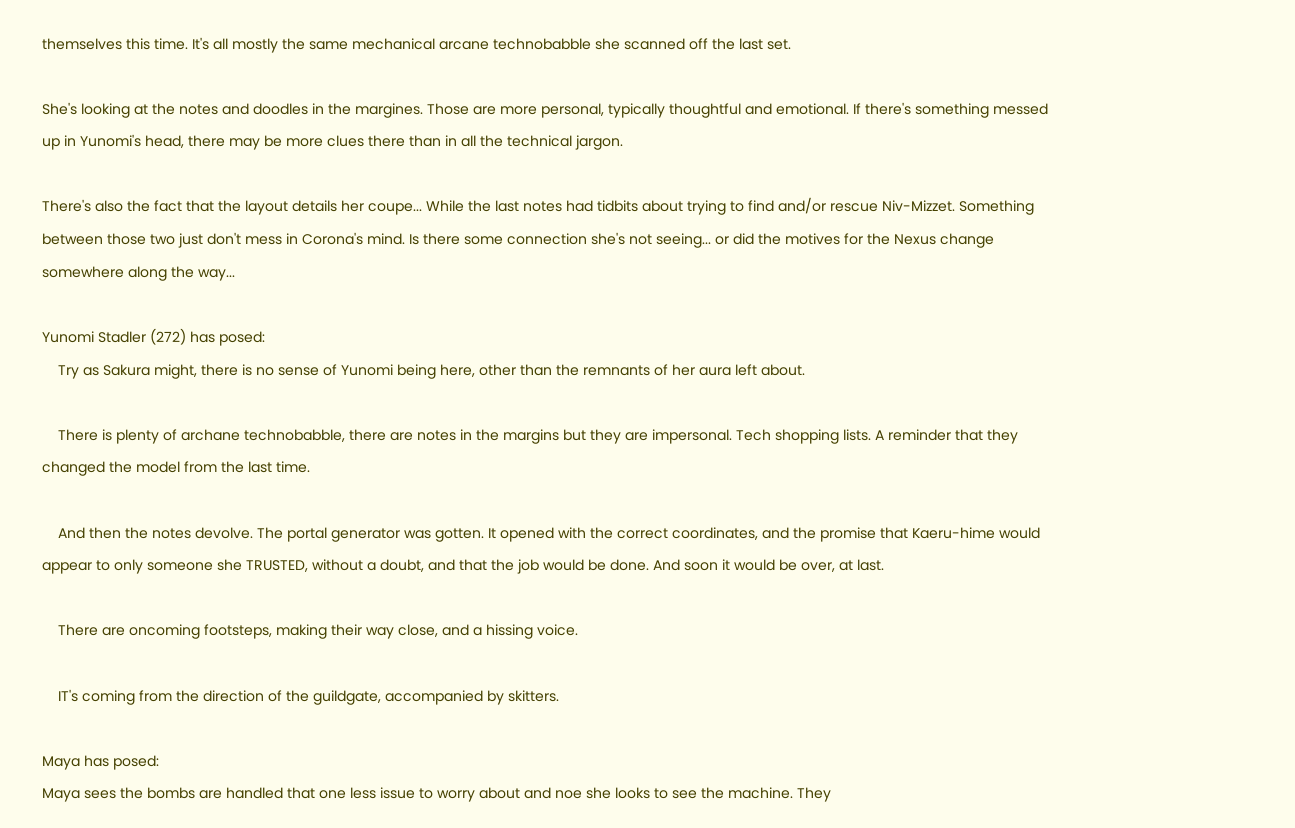themselves this time. It's all mostly the same mechanical arcane technobabble she scanned off the last set.

She's looking at the notes and doodles in the margines. Those are more personal, typically thoughtful and emotional. If there's something messed up in Yunomi's head, there may be more clues there than in all the technical jargon.

There's also the fact that the layout details her coupe... While the last notes had tidbits about trying to find and/or rescue Niv-Mizzet. Something between those two just don't mess in Corona's mind. Is there some connection she's not seeing... or did the motives for the Nexus change somewhere along the way...

Yunomi Stadler (272) has posed:
    Try as Sakura might, there is no sense of Yunomi being here, other than the remnants of her aura left about.

    There is plenty of archane technobabble, there are notes in the margins but they are impersonal. Tech shopping lists. A reminder that they changed the model from the last time.

    And then the notes devolve. The portal generator was gotten. It opened with the correct coordinates, and the promise that Kaeru-hime would appear to only someone she TRUSTED, without a doubt, and that the job would be done. And soon it would be over, at last.

    There are oncoming footsteps, making their way close, and a hissing voice.

    IT's coming from the direction of the guildgate, accompanied by skitters.

Maya has posed:
Maya sees the bombs are handled that one less issue to worry about and noe she looks to see the machine. They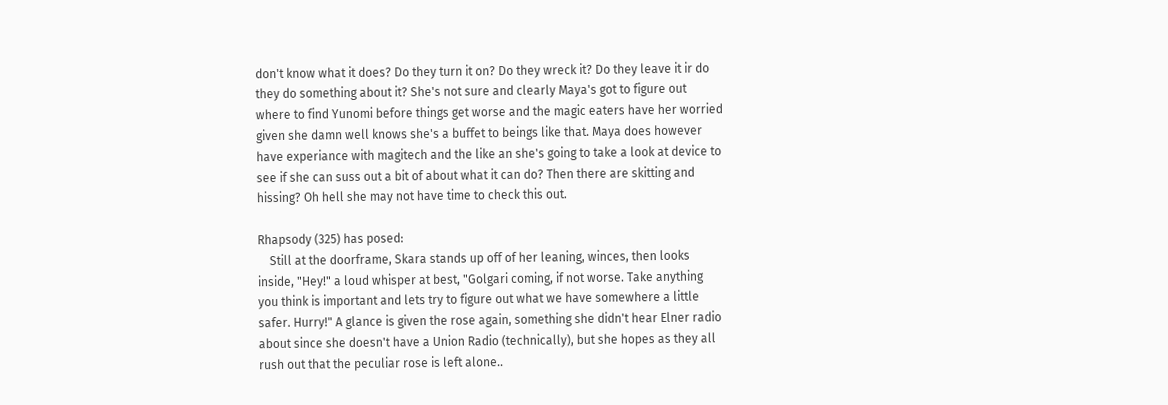don't know what it does? Do they turn it on? Do they wreck it? Do they leave it ir do they do something about it? She's not sure and clearly Maya's got to figure out where to find Yunomi before things get worse and the magic eaters have her worried given she damn well knows she's a buffet to beings like that. Maya does however have experiance with magitech and the like an she's going to take a look at device to see if she can suss out a bit of about what it can do? Then there are skitting and hissing? Oh hell she may not have time to check this out.

Rhapsody (325) has posed:
    Still at the doorframe, Skara stands up off of her leaning, winces, then looks inside, "Hey!" a loud whisper at best, "Golgari coming, if not worse. Take anything you think is important and lets try to figure out what we have somewhere a little safer. Hurry!" A glance is given the rose again, something she didn't hear Elner radio about since she doesn't have a Union Radio (technically), but she hopes as they all rush out that the peculiar rose is left alone..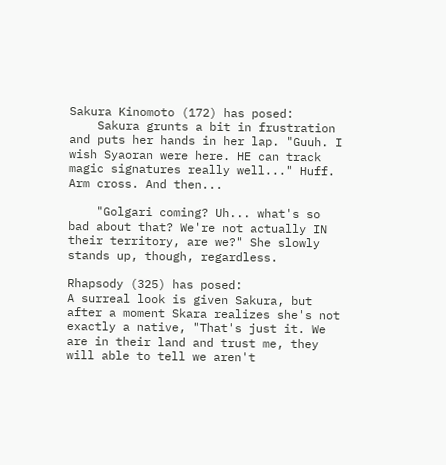Sakura Kinomoto (172) has posed:
    Sakura grunts a bit in frustration and puts her hands in her lap. "Guuh. I wish Syaoran were here. HE can track magic signatures really well..." Huff. Arm cross. And then...

    "Golgari coming? Uh... what's so bad about that? We're not actually IN their territory, are we?" She slowly stands up, though, regardless.

Rhapsody (325) has posed:
A surreal look is given Sakura, but after a moment Skara realizes she's not exactly a native, "That's just it. We are in their land and trust me, they will able to tell we aren't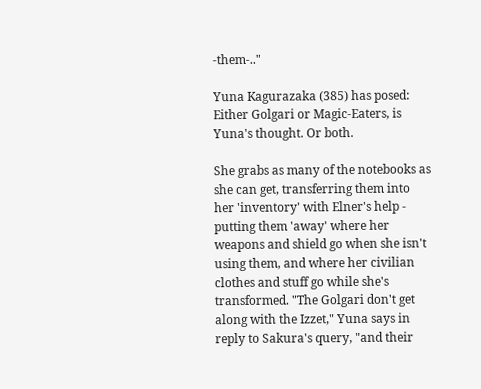-them-.."

Yuna Kagurazaka (385) has posed:
Either Golgari or Magic-Eaters, is Yuna's thought. Or both.

She grabs as many of the notebooks as she can get, transferring them into her 'inventory' with Elner's help - putting them 'away' where her weapons and shield go when she isn't using them, and where her civilian clothes and stuff go while she's transformed. "The Golgari don't get along with the Izzet," Yuna says in reply to Sakura's query, "and their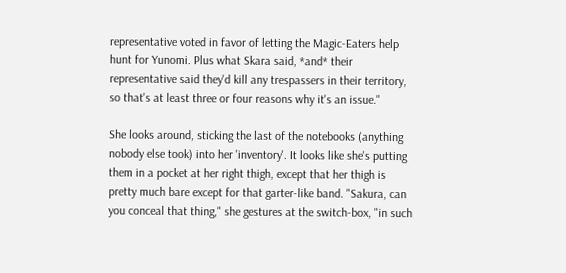representative voted in favor of letting the Magic-Eaters help hunt for Yunomi. Plus what Skara said, *and* their representative said they'd kill any trespassers in their territory, so that's at least three or four reasons why it's an issue."

She looks around, sticking the last of the notebooks (anything nobody else took) into her 'inventory'. It looks like she's putting them in a pocket at her right thigh, except that her thigh is pretty much bare except for that garter-like band. "Sakura, can you conceal that thing," she gestures at the switch-box, "in such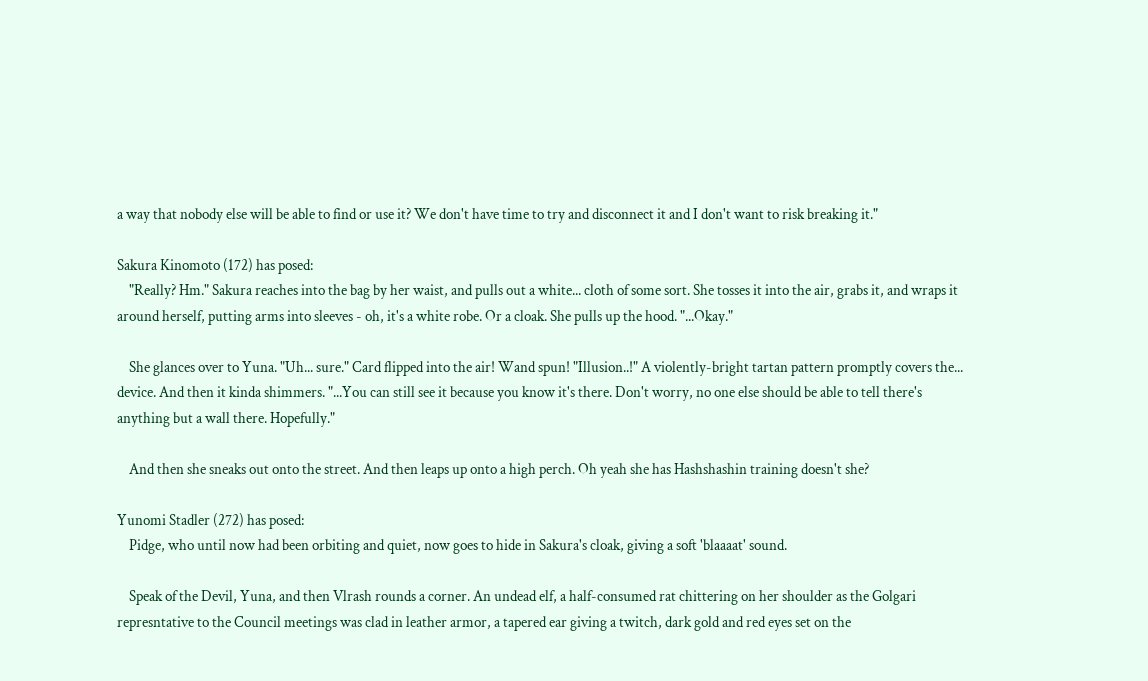a way that nobody else will be able to find or use it? We don't have time to try and disconnect it and I don't want to risk breaking it."

Sakura Kinomoto (172) has posed:
    "Really? Hm." Sakura reaches into the bag by her waist, and pulls out a white... cloth of some sort. She tosses it into the air, grabs it, and wraps it around herself, putting arms into sleeves - oh, it's a white robe. Or a cloak. She pulls up the hood. "...Okay."

    She glances over to Yuna. "Uh... sure." Card flipped into the air! Wand spun! "Illusion..!" A violently-bright tartan pattern promptly covers the... device. And then it kinda shimmers. "...You can still see it because you know it's there. Don't worry, no one else should be able to tell there's anything but a wall there. Hopefully."

    And then she sneaks out onto the street. And then leaps up onto a high perch. Oh yeah she has Hashshashin training doesn't she?

Yunomi Stadler (272) has posed:
    Pidge, who until now had been orbiting and quiet, now goes to hide in Sakura's cloak, giving a soft 'blaaaat' sound.

    Speak of the Devil, Yuna, and then Vlrash rounds a corner. An undead elf, a half-consumed rat chittering on her shoulder as the Golgari represntative to the Council meetings was clad in leather armor, a tapered ear giving a twitch, dark gold and red eyes set on the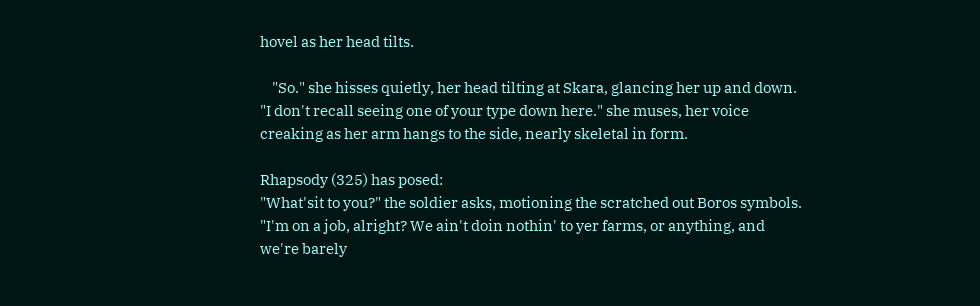hovel as her head tilts.

    "So." she hisses quietly, her head tilting at Skara, glancing her up and down. "I don't recall seeing one of your type down here." she muses, her voice creaking as her arm hangs to the side, nearly skeletal in form.

Rhapsody (325) has posed:
"What'sit to you?" the soldier asks, motioning the scratched out Boros symbols. "I'm on a job, alright? We ain't doin nothin' to yer farms, or anything, and we're barely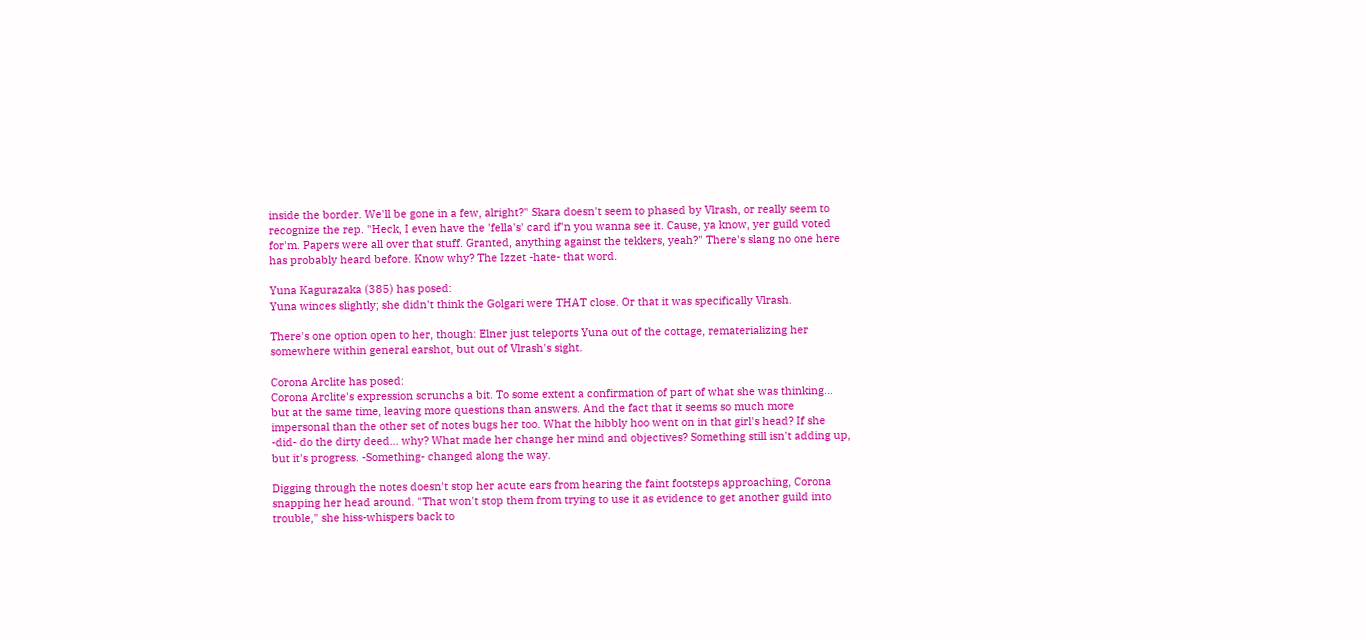inside the border. We'll be gone in a few, alright?" Skara doesn't seem to phased by Vlrash, or really seem to recognize the rep. "Heck, I even have the 'fella's' card if'n you wanna see it. Cause, ya know, yer guild voted for'm. Papers were all over that stuff. Granted, anything against the tekkers, yeah?" There's slang no one here has probably heard before. Know why? The Izzet -hate- that word.

Yuna Kagurazaka (385) has posed:
Yuna winces slightly; she didn't think the Golgari were THAT close. Or that it was specifically Vlrash.

There's one option open to her, though: Elner just teleports Yuna out of the cottage, rematerializing her somewhere within general earshot, but out of Vlrash's sight.

Corona Arclite has posed:
Corona Arclite's expression scrunchs a bit. To some extent a confirmation of part of what she was thinking... but at the same time, leaving more questions than answers. And the fact that it seems so much more impersonal than the other set of notes bugs her too. What the hibbly hoo went on in that girl's head? If she -did- do the dirty deed... why? What made her change her mind and objectives? Something still isn't adding up, but it's progress. -Something- changed along the way.

Digging through the notes doesn't stop her acute ears from hearing the faint footsteps approaching, Corona snapping her head around. "That won't stop them from trying to use it as evidence to get another guild into trouble," she hiss-whispers back to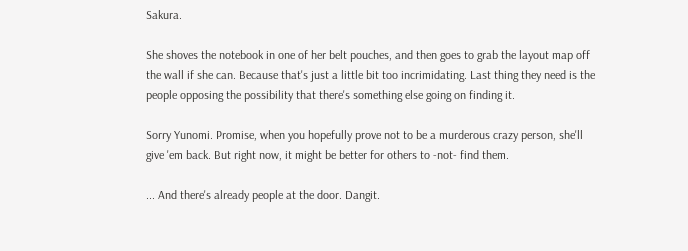Sakura.

She shoves the notebook in one of her belt pouches, and then goes to grab the layout map off the wall if she can. Because that's just a little bit too incrimidating. Last thing they need is the people opposing the possibility that there's something else going on finding it.

Sorry Yunomi. Promise, when you hopefully prove not to be a murderous crazy person, she'll give 'em back. But right now, it might be better for others to -not- find them.

... And there's already people at the door. Dangit.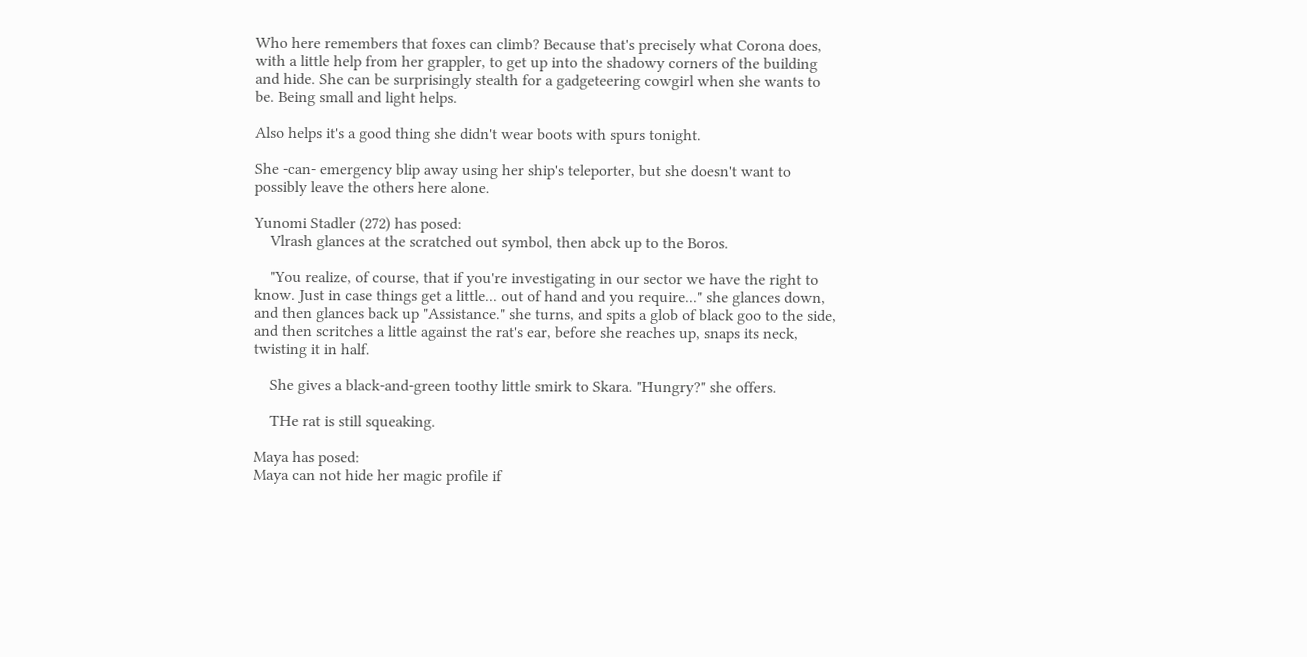Who here remembers that foxes can climb? Because that's precisely what Corona does, with a little help from her grappler, to get up into the shadowy corners of the building and hide. She can be surprisingly stealth for a gadgeteering cowgirl when she wants to be. Being small and light helps.

Also helps it's a good thing she didn't wear boots with spurs tonight.

She -can- emergency blip away using her ship's teleporter, but she doesn't want to possibly leave the others here alone.

Yunomi Stadler (272) has posed:
    Vlrash glances at the scratched out symbol, then abck up to the Boros.

    "You realize, of course, that if you're investigating in our sector we have the right to know. Just in case things get a little... out of hand and you require..." she glances down, and then glances back up "Assistance." she turns, and spits a glob of black goo to the side, and then scritches a little against the rat's ear, before she reaches up, snaps its neck, twisting it in half.

    She gives a black-and-green toothy little smirk to Skara. "Hungry?" she offers.

    THe rat is still squeaking.

Maya has posed:
Maya can not hide her magic profile if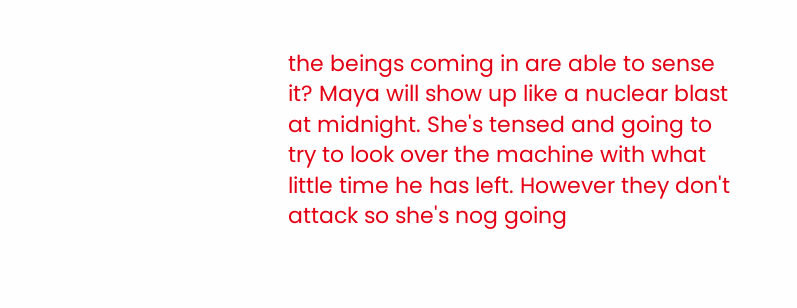the beings coming in are able to sense it? Maya will show up like a nuclear blast at midnight. She's tensed and going to try to look over the machine with what little time he has left. However they don't attack so she's nog going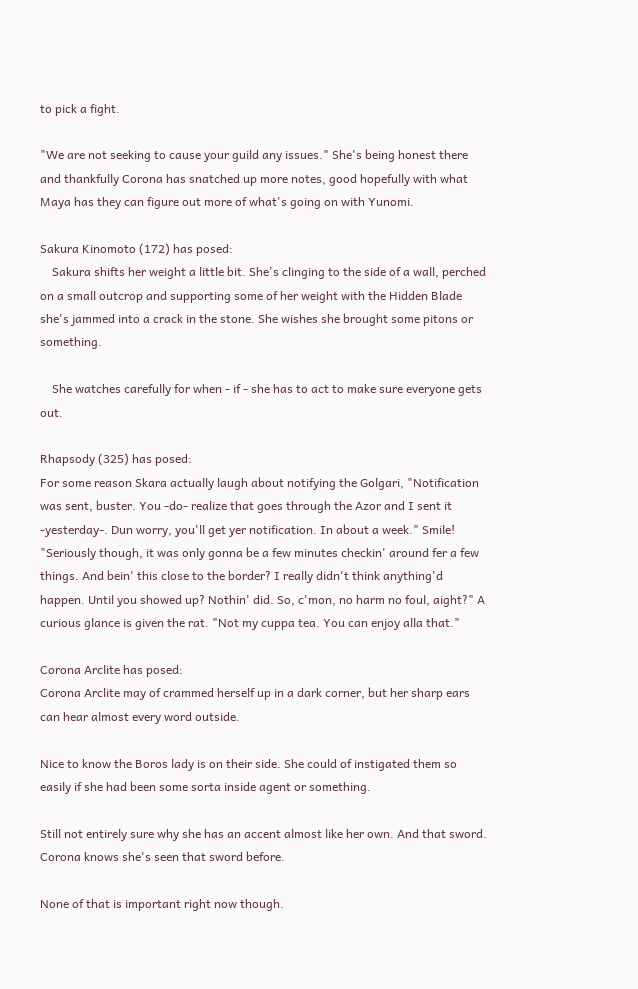to pick a fight.

"We are not seeking to cause your guild any issues." She's being honest there and thankfully Corona has snatched up more notes, good hopefully with what Maya has they can figure out more of what's going on with Yunomi.

Sakura Kinomoto (172) has posed:
    Sakura shifts her weight a little bit. She's clinging to the side of a wall, perched on a small outcrop and supporting some of her weight with the Hidden Blade she's jammed into a crack in the stone. She wishes she brought some pitons or something.

    She watches carefully for when - if - she has to act to make sure everyone gets out.

Rhapsody (325) has posed:
For some reason Skara actually laugh about notifying the Golgari, "Notification was sent, buster. You -do- realize that goes through the Azor and I sent it -yesterday-. Dun worry, you'll get yer notification. In about a week." Smile! "Seriously though, it was only gonna be a few minutes checkin' around fer a few things. And bein' this close to the border? I really didn't think anything'd happen. Until you showed up? Nothin' did. So, c'mon, no harm no foul, aight?" A curious glance is given the rat. "Not my cuppa tea. You can enjoy alla that."

Corona Arclite has posed:
Corona Arclite may of crammed herself up in a dark corner, but her sharp ears can hear almost every word outside.

Nice to know the Boros lady is on their side. She could of instigated them so easily if she had been some sorta inside agent or something.

Still not entirely sure why she has an accent almost like her own. And that sword. Corona knows she's seen that sword before.

None of that is important right now though.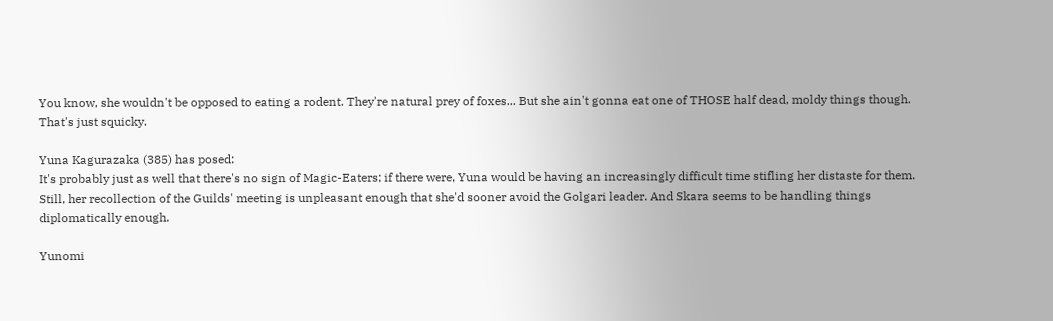You know, she wouldn't be opposed to eating a rodent. They're natural prey of foxes... But she ain't gonna eat one of THOSE half dead, moldy things though. That's just squicky.

Yuna Kagurazaka (385) has posed:
It's probably just as well that there's no sign of Magic-Eaters; if there were, Yuna would be having an increasingly difficult time stifling her distaste for them. Still, her recollection of the Guilds' meeting is unpleasant enough that she'd sooner avoid the Golgari leader. And Skara seems to be handling things diplomatically enough.

Yunomi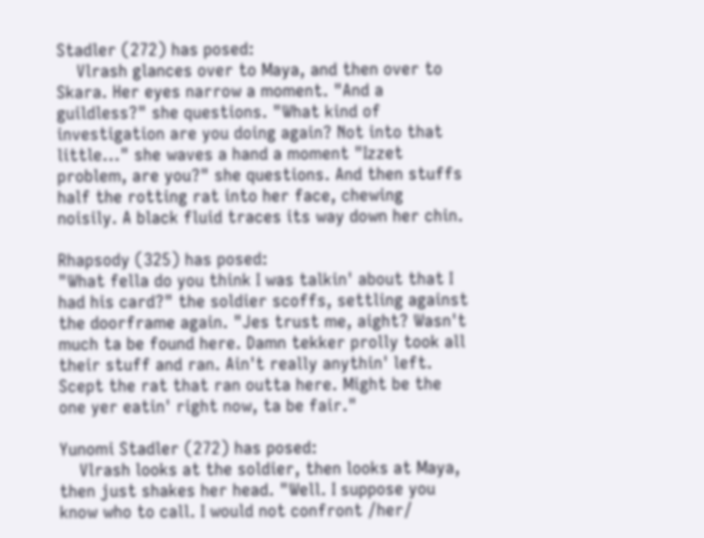Stadler (272) has posed:
    Vlrash glances over to Maya, and then over to Skara. Her eyes narrow a moment. "And a guildless?" she questions. "What kind of investigation are you doing again? Not into that little..." she waves a hand a moment "Izzet problem, are you?" she questions. And then stuffs half the rotting rat into her face, chewing noisily. A black fluid traces its way down her chin.

Rhapsody (325) has posed:
"What fella do you think I was talkin' about that I had his card?" the soldier scoffs, settling against the doorframe again. "Jes trust me, aight? Wasn't much ta be found here. Damn tekker prolly took all their stuff and ran. Ain't really anythin' left. Scept the rat that ran outta here. Might be the one yer eatin' right now, ta be fair."

Yunomi Stadler (272) has posed:
    Vlrash looks at the soldier, then looks at Maya, then just shakes her head. "Well. I suppose you know who to call. I would not confront /her/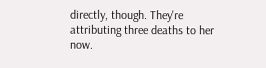directly, though. They're attributing three deaths to her now.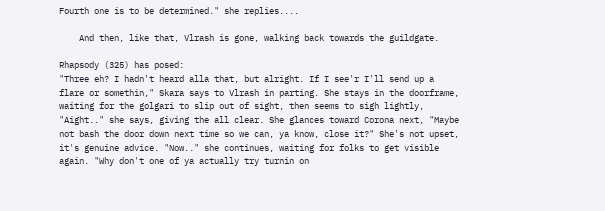Fourth one is to be determined." she replies....

    And then, like that, Vlrash is gone, walking back towards the guildgate.

Rhapsody (325) has posed:
"Three eh? I hadn't heard alla that, but alright. If I see'r I'll send up a flare or somethin," Skara says to Vlrash in parting. She stays in the doorframe, waiting for the golgari to slip out of sight, then seems to sigh lightly, "Aight.." she says, giving the all clear. She glances toward Corona next, "Maybe not bash the door down next time so we can, ya know, close it?" She's not upset, it's genuine advice. "Now.." she continues, waiting for folks to get visible again. "Why don't one of ya actually try turnin on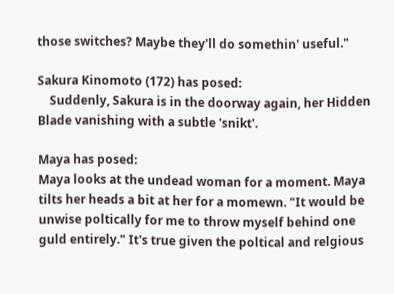those switches? Maybe they'll do somethin' useful."

Sakura Kinomoto (172) has posed:
    Suddenly, Sakura is in the doorway again, her Hidden Blade vanishing with a subtle 'snikt'.

Maya has posed:
Maya looks at the undead woman for a moment. Maya tilts her heads a bit at her for a momewn. "It would be unwise poltically for me to throw myself behind one guld entirely." It's true given the poltical and relgious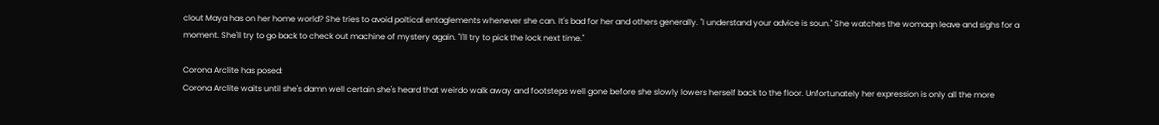clout Maya has on her home world? She tries to avoid poltical entaglements whenever she can. It's bad for her and others generally. "I understand your advice is soun." She watches the womaqn leave and sighs for a moment. She'll try to go back to check out machine of mystery again. "I'll try to pick the lock next time."

Corona Arclite has posed:
Corona Arclite waits until she's damn well certain she's heard that weirdo walk away and footsteps well gone before she slowly lowers herself back to the floor. Unfortunately her expression is only all the more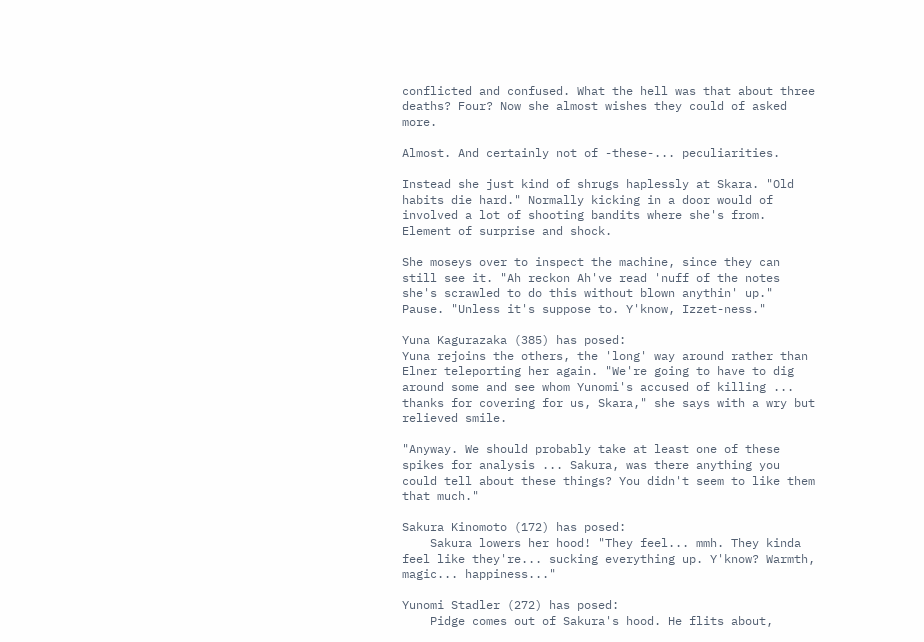conflicted and confused. What the hell was that about three deaths? Four? Now she almost wishes they could of asked more.

Almost. And certainly not of -these-... peculiarities.

Instead she just kind of shrugs haplessly at Skara. "Old habits die hard." Normally kicking in a door would of involved a lot of shooting bandits where she's from. Element of surprise and shock.

She moseys over to inspect the machine, since they can still see it. "Ah reckon Ah've read 'nuff of the notes she's scrawled to do this without blown anythin' up." Pause. "Unless it's suppose to. Y'know, Izzet-ness."

Yuna Kagurazaka (385) has posed:
Yuna rejoins the others, the 'long' way around rather than Elner teleporting her again. "We're going to have to dig around some and see whom Yunomi's accused of killing ... thanks for covering for us, Skara," she says with a wry but relieved smile.

"Anyway. We should probably take at least one of these spikes for analysis ... Sakura, was there anything you could tell about these things? You didn't seem to like them that much."

Sakura Kinomoto (172) has posed:
    Sakura lowers her hood! "They feel... mmh. They kinda feel like they're... sucking everything up. Y'know? Warmth, magic... happiness..."

Yunomi Stadler (272) has posed:
    Pidge comes out of Sakura's hood. He flits about,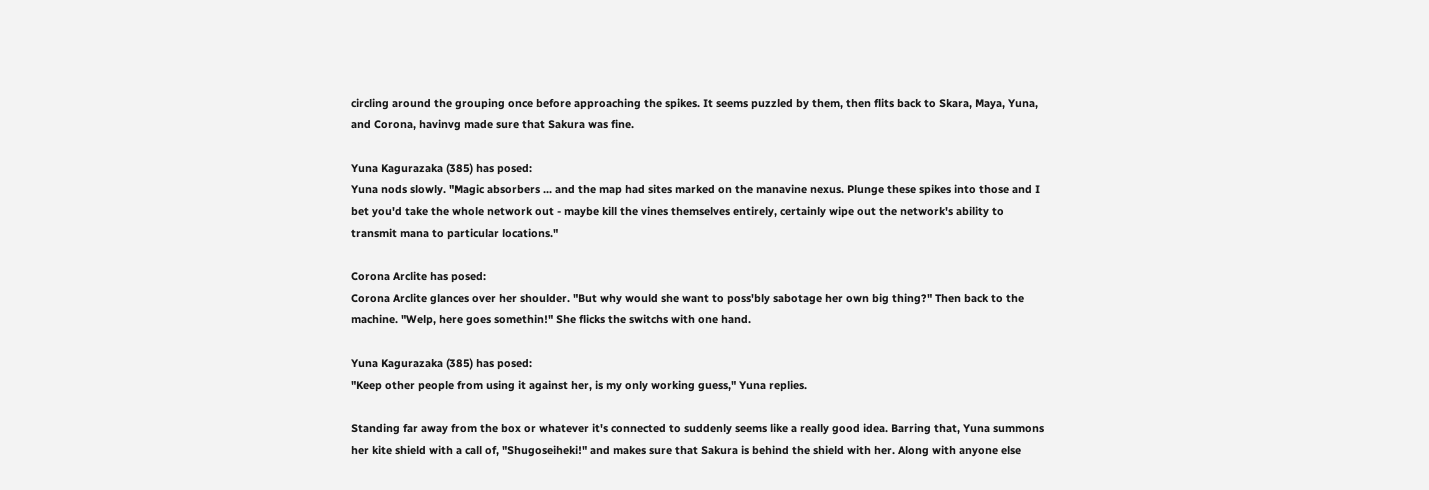circling around the grouping once before approaching the spikes. It seems puzzled by them, then flits back to Skara, Maya, Yuna, and Corona, havinvg made sure that Sakura was fine.

Yuna Kagurazaka (385) has posed:
Yuna nods slowly. "Magic absorbers ... and the map had sites marked on the manavine nexus. Plunge these spikes into those and I bet you'd take the whole network out - maybe kill the vines themselves entirely, certainly wipe out the network's ability to transmit mana to particular locations."

Corona Arclite has posed:
Corona Arclite glances over her shoulder. "But why would she want to poss'bly sabotage her own big thing?" Then back to the machine. "Welp, here goes somethin!" She flicks the switchs with one hand.

Yuna Kagurazaka (385) has posed:
"Keep other people from using it against her, is my only working guess," Yuna replies.

Standing far away from the box or whatever it's connected to suddenly seems like a really good idea. Barring that, Yuna summons her kite shield with a call of, "Shugoseiheki!" and makes sure that Sakura is behind the shield with her. Along with anyone else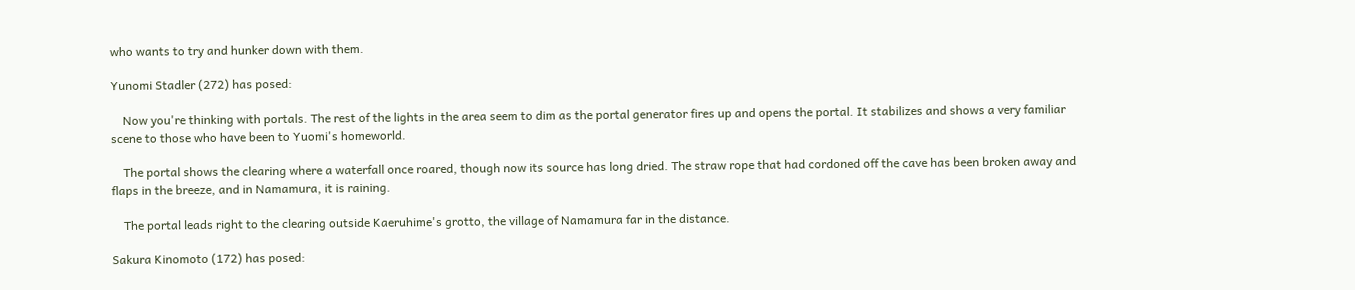who wants to try and hunker down with them.

Yunomi Stadler (272) has posed:

    Now you're thinking with portals. The rest of the lights in the area seem to dim as the portal generator fires up and opens the portal. It stabilizes and shows a very familiar scene to those who have been to Yuomi's homeworld.

    The portal shows the clearing where a waterfall once roared, though now its source has long dried. The straw rope that had cordoned off the cave has been broken away and flaps in the breeze, and in Namamura, it is raining.

    The portal leads right to the clearing outside Kaeruhime's grotto, the village of Namamura far in the distance.

Sakura Kinomoto (172) has posed: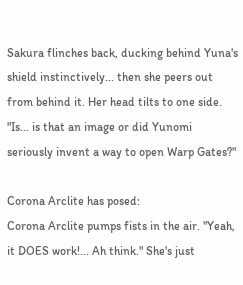Sakura flinches back, ducking behind Yuna's shield instinctively... then she peers out from behind it. Her head tilts to one side. "Is... is that an image or did Yunomi seriously invent a way to open Warp Gates?"

Corona Arclite has posed:
Corona Arclite pumps fists in the air. "Yeah, it DOES work!... Ah think." She's just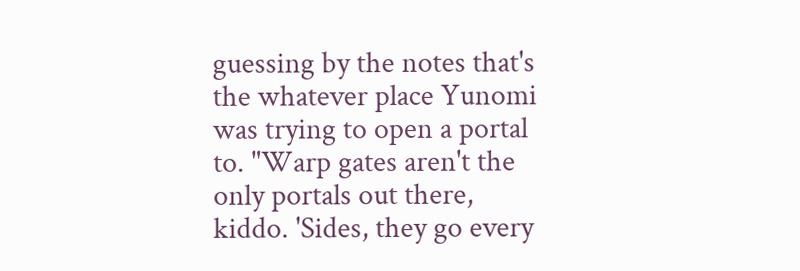guessing by the notes that's the whatever place Yunomi was trying to open a portal to. "Warp gates aren't the only portals out there, kiddo. 'Sides, they go every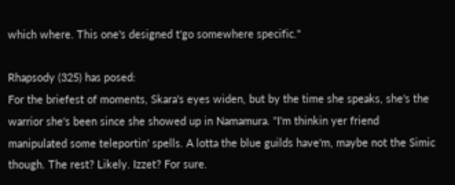which where. This one's designed t'go somewhere specific."

Rhapsody (325) has posed:
For the briefest of moments, Skara's eyes widen, but by the time she speaks, she's the warrior she's been since she showed up in Namamura. "I'm thinkin yer friend manipulated some teleportin' spells. A lotta the blue guilds have'm, maybe not the Simic though. The rest? Likely. Izzet? For sure.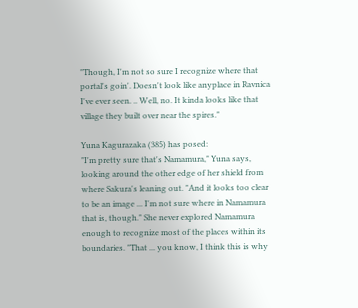"Though, I'm not so sure I recognize where that portal's goin'. Doesn't look like anyplace in Ravnica I've ever seen. .. Well, no. It kinda looks like that village they built over near the spires."

Yuna Kagurazaka (385) has posed:
"I'm pretty sure that's Namamura," Yuna says, looking around the other edge of her shield from where Sakura's leaning out. "And it looks too clear to be an image ... I'm not sure where in Namamura that is, though." She never explored Namamura enough to recognize most of the places within its boundaries. "That ... you know, I think this is why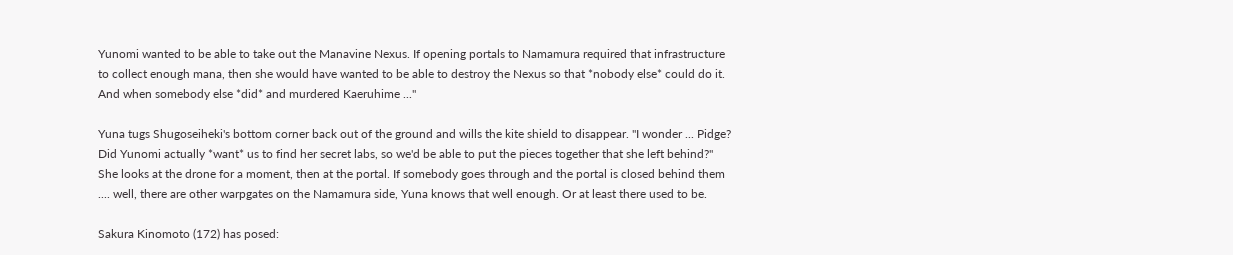Yunomi wanted to be able to take out the Manavine Nexus. If opening portals to Namamura required that infrastructure to collect enough mana, then she would have wanted to be able to destroy the Nexus so that *nobody else* could do it. And when somebody else *did* and murdered Kaeruhime ..."

Yuna tugs Shugoseiheki's bottom corner back out of the ground and wills the kite shield to disappear. "I wonder ... Pidge? Did Yunomi actually *want* us to find her secret labs, so we'd be able to put the pieces together that she left behind?" She looks at the drone for a moment, then at the portal. If somebody goes through and the portal is closed behind them .... well, there are other warpgates on the Namamura side, Yuna knows that well enough. Or at least there used to be.

Sakura Kinomoto (172) has posed: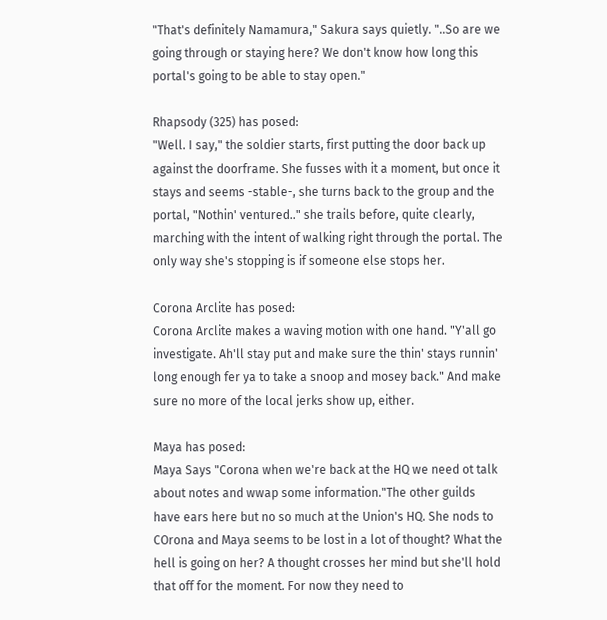"That's definitely Namamura," Sakura says quietly. "..So are we going through or staying here? We don't know how long this portal's going to be able to stay open."

Rhapsody (325) has posed:
"Well. I say," the soldier starts, first putting the door back up against the doorframe. She fusses with it a moment, but once it stays and seems -stable-, she turns back to the group and the portal, "Nothin' ventured.." she trails before, quite clearly, marching with the intent of walking right through the portal. The only way she's stopping is if someone else stops her.

Corona Arclite has posed:
Corona Arclite makes a waving motion with one hand. "Y'all go investigate. Ah'll stay put and make sure the thin' stays runnin' long enough fer ya to take a snoop and mosey back." And make sure no more of the local jerks show up, either.

Maya has posed:
Maya Says "Corona when we're back at the HQ we need ot talk about notes and wwap some information."The other guilds have ears here but no so much at the Union's HQ. She nods to COrona and Maya seems to be lost in a lot of thought? What the hell is going on her? A thought crosses her mind but she'll hold that off for the moment. For now they need to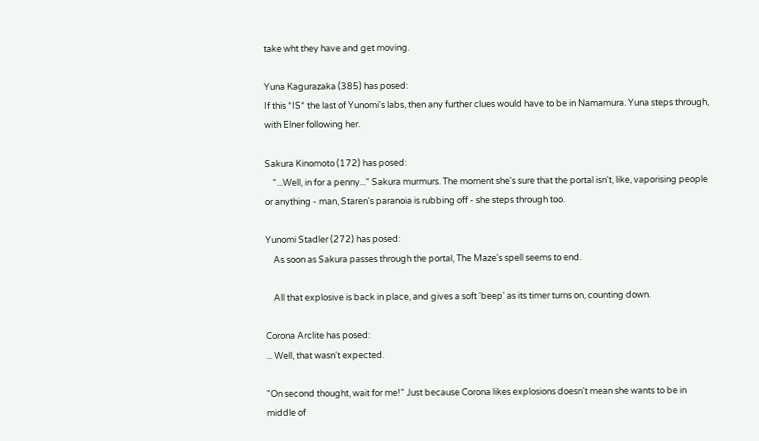take wht they have and get moving.

Yuna Kagurazaka (385) has posed:
If this *IS* the last of Yunomi's labs, then any further clues would have to be in Namamura. Yuna steps through, with Elner following her.

Sakura Kinomoto (172) has posed:
    "...Well, in for a penny..." Sakura murmurs. The moment she's sure that the portal isn't, like, vaporising people or anything - man, Staren's paranoia is rubbing off - she steps through too.

Yunomi Stadler (272) has posed:
    As soon as Sakura passes through the portal, The Maze's spell seems to end.

    All that explosive is back in place, and gives a soft 'beep' as its timer turns on, counting down.

Corona Arclite has posed:
... Well, that wasn't expected.

"On second thought, wait for me!" Just because Corona likes explosions doesn't mean she wants to be in middle of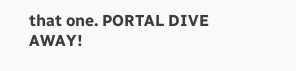that one. PORTAL DIVE AWAY!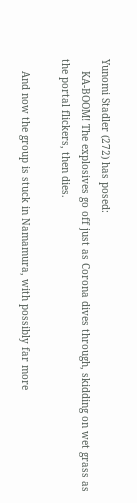Yunomi Stadler (272) has posed:
    KA-BOOM! The explosives go off just as Corona dives through, skidding on wet grass as the portal flickers, then dies.

    And now the group is stuck in Namamura, with possibly far more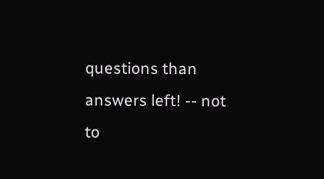questions than answers left! -- not to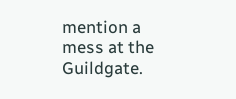mention a mess at the Guildgate.